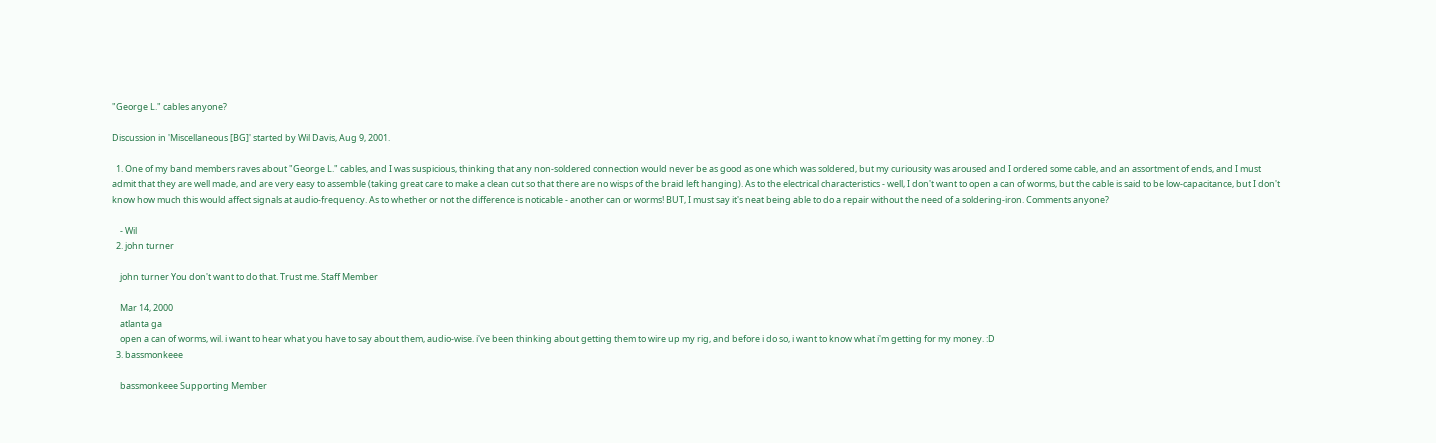"George L." cables anyone?

Discussion in 'Miscellaneous [BG]' started by Wil Davis, Aug 9, 2001.

  1. One of my band members raves about "George L." cables, and I was suspicious, thinking that any non-soldered connection would never be as good as one which was soldered, but my curiousity was aroused and I ordered some cable, and an assortment of ends, and I must admit that they are well made, and are very easy to assemble (taking great care to make a clean cut so that there are no wisps of the braid left hanging). As to the electrical characteristics - well, I don't want to open a can of worms, but the cable is said to be low-capacitance, but I don't know how much this would affect signals at audio-frequency. As to whether or not the difference is noticable - another can or worms! BUT, I must say it's neat being able to do a repair without the need of a soldering-iron. Comments anyone?

    - Wil
  2. john turner

    john turner You don't want to do that. Trust me. Staff Member

    Mar 14, 2000
    atlanta ga
    open a can of worms, wil. i want to hear what you have to say about them, audio-wise. i've been thinking about getting them to wire up my rig, and before i do so, i want to know what i'm getting for my money. :D
  3. bassmonkeee

    bassmonkeee Supporting Member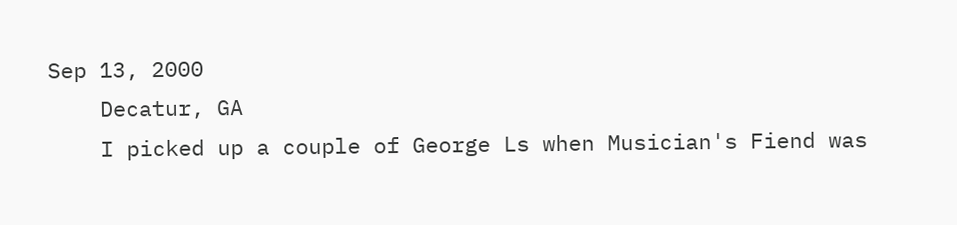Sep 13, 2000
    Decatur, GA
    I picked up a couple of George Ls when Musician's Fiend was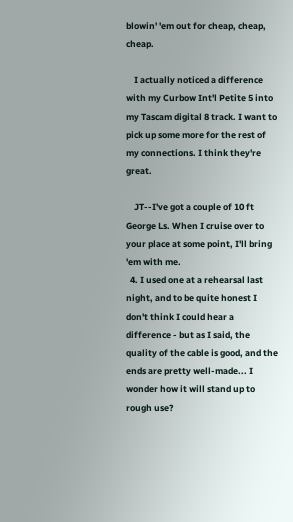blowin' 'em out for cheap, cheap, cheap.

    I actually noticed a difference with my Curbow Int'l Petite 5 into my Tascam digital 8 track. I want to pick up some more for the rest of my connections. I think they're great.

    JT--I've got a couple of 10 ft George Ls. When I cruise over to your place at some point, I'll bring 'em with me.
  4. I used one at a rehearsal last night, and to be quite honest I don't think I could hear a difference - but as I said, the quality of the cable is good, and the ends are pretty well-made... I wonder how it will stand up to rough use?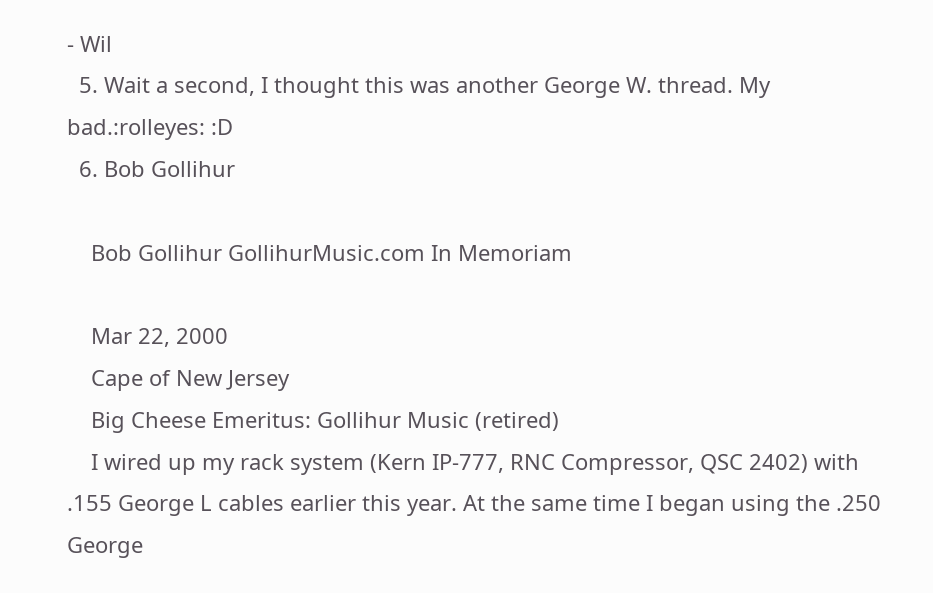- Wil
  5. Wait a second, I thought this was another George W. thread. My bad.:rolleyes: :D
  6. Bob Gollihur

    Bob Gollihur GollihurMusic.com In Memoriam

    Mar 22, 2000
    Cape of New Jersey
    Big Cheese Emeritus: Gollihur Music (retired)
    I wired up my rack system (Kern IP-777, RNC Compressor, QSC 2402) with .155 George L cables earlier this year. At the same time I began using the .250 George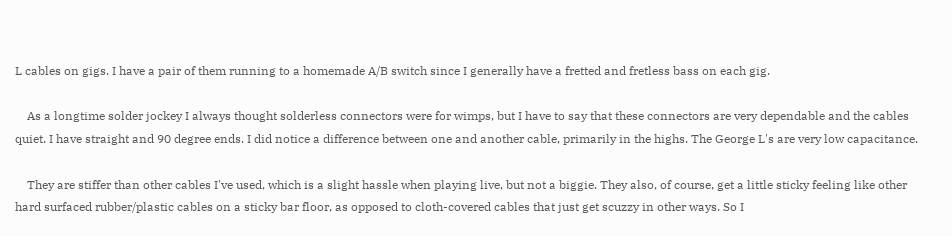L cables on gigs. I have a pair of them running to a homemade A/B switch since I generally have a fretted and fretless bass on each gig.

    As a longtime solder jockey I always thought solderless connectors were for wimps, but I have to say that these connectors are very dependable and the cables quiet. I have straight and 90 degree ends. I did notice a difference between one and another cable, primarily in the highs. The George L's are very low capacitance.

    They are stiffer than other cables I've used, which is a slight hassle when playing live, but not a biggie. They also, of course, get a little sticky feeling like other hard surfaced rubber/plastic cables on a sticky bar floor, as opposed to cloth-covered cables that just get scuzzy in other ways. So I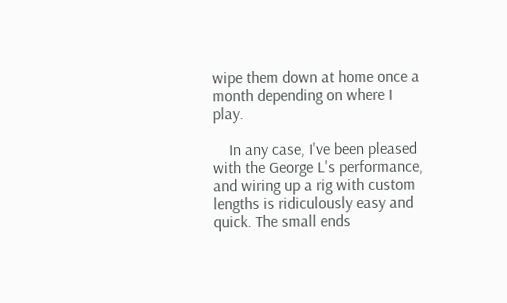wipe them down at home once a month depending on where I play.

    In any case, I've been pleased with the George L's performance, and wiring up a rig with custom lengths is ridiculously easy and quick. The small ends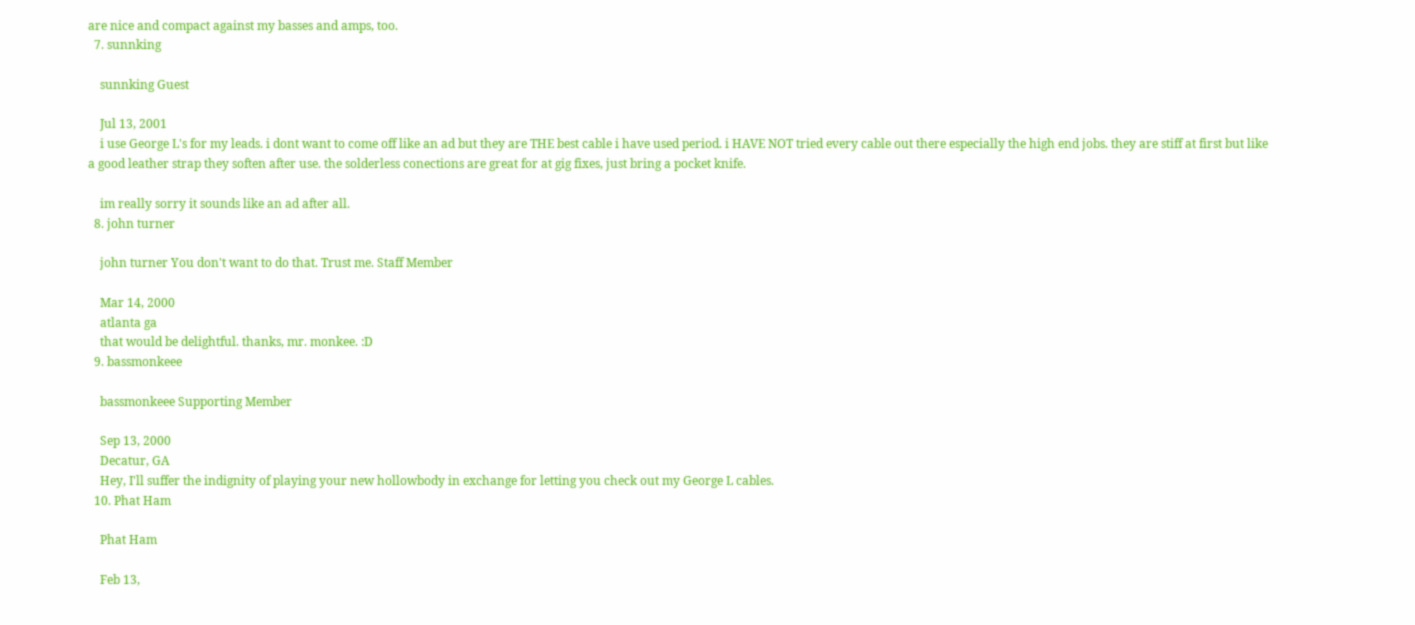are nice and compact against my basses and amps, too.
  7. sunnking

    sunnking Guest

    Jul 13, 2001
    i use George L's for my leads. i dont want to come off like an ad but they are THE best cable i have used period. i HAVE NOT tried every cable out there especially the high end jobs. they are stiff at first but like a good leather strap they soften after use. the solderless conections are great for at gig fixes, just bring a pocket knife.

    im really sorry it sounds like an ad after all.
  8. john turner

    john turner You don't want to do that. Trust me. Staff Member

    Mar 14, 2000
    atlanta ga
    that would be delightful. thanks, mr. monkee. :D
  9. bassmonkeee

    bassmonkeee Supporting Member

    Sep 13, 2000
    Decatur, GA
    Hey, I'll suffer the indignity of playing your new hollowbody in exchange for letting you check out my George L cables.
  10. Phat Ham

    Phat Ham

    Feb 13,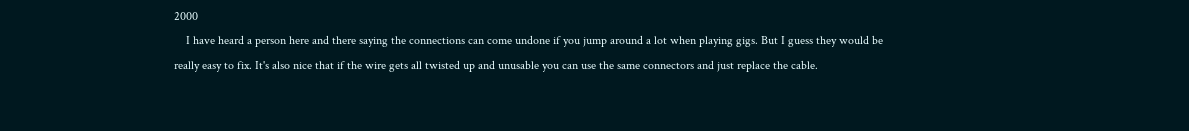2000
    I have heard a person here and there saying the connections can come undone if you jump around a lot when playing gigs. But I guess they would be really easy to fix. It's also nice that if the wire gets all twisted up and unusable you can use the same connectors and just replace the cable.